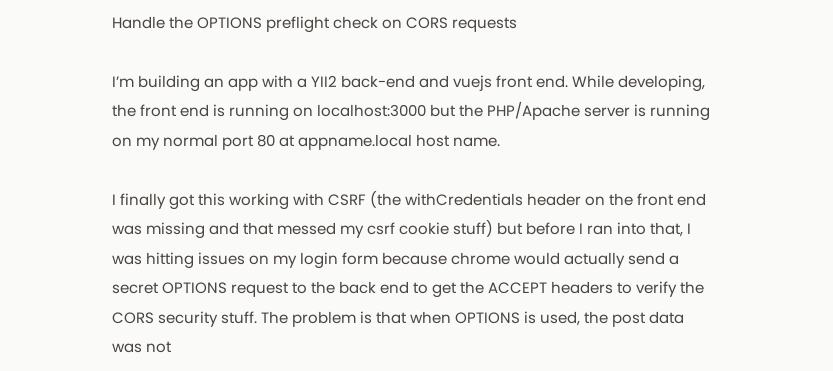Handle the OPTIONS preflight check on CORS requests

I’m building an app with a YII2 back-end and vuejs front end. While developing, the front end is running on localhost:3000 but the PHP/Apache server is running on my normal port 80 at appname.local host name.

I finally got this working with CSRF (the withCredentials header on the front end was missing and that messed my csrf cookie stuff) but before I ran into that, I was hitting issues on my login form because chrome would actually send a secret OPTIONS request to the back end to get the ACCEPT headers to verify the CORS security stuff. The problem is that when OPTIONS is used, the post data was not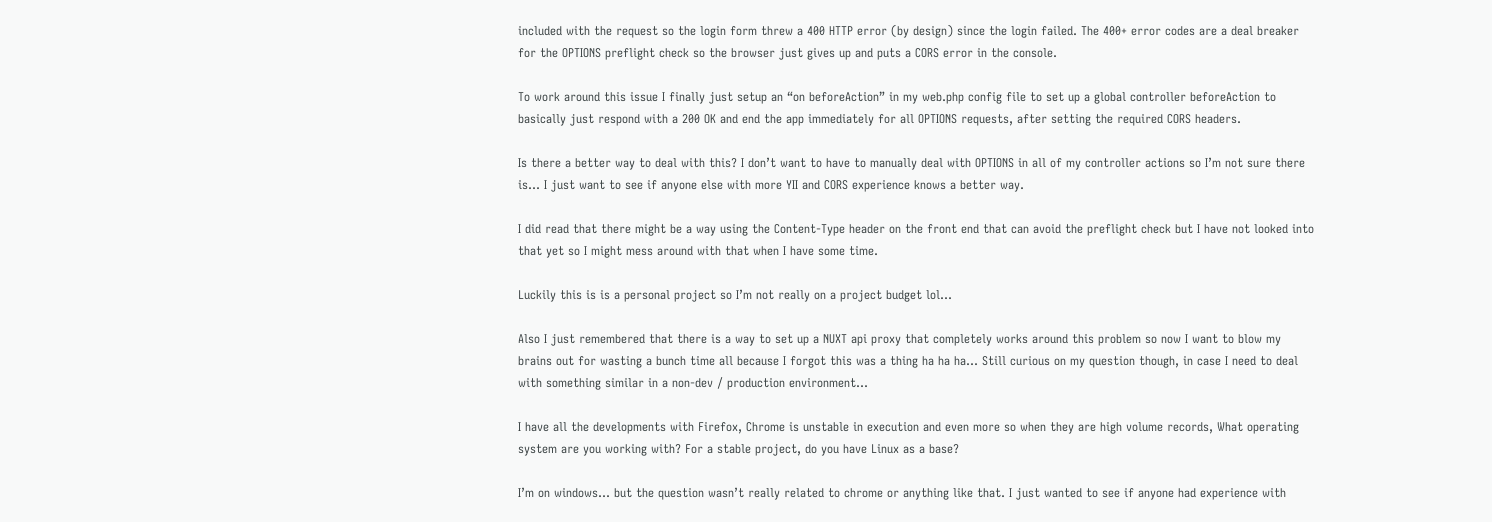included with the request so the login form threw a 400 HTTP error (by design) since the login failed. The 400+ error codes are a deal breaker for the OPTIONS preflight check so the browser just gives up and puts a CORS error in the console.

To work around this issue I finally just setup an “on beforeAction” in my web.php config file to set up a global controller beforeAction to basically just respond with a 200 OK and end the app immediately for all OPTIONS requests, after setting the required CORS headers.

Is there a better way to deal with this? I don’t want to have to manually deal with OPTIONS in all of my controller actions so I’m not sure there is… I just want to see if anyone else with more YII and CORS experience knows a better way.

I did read that there might be a way using the Content-Type header on the front end that can avoid the preflight check but I have not looked into that yet so I might mess around with that when I have some time.

Luckily this is is a personal project so I’m not really on a project budget lol…

Also I just remembered that there is a way to set up a NUXT api proxy that completely works around this problem so now I want to blow my brains out for wasting a bunch time all because I forgot this was a thing ha ha ha… Still curious on my question though, in case I need to deal with something similar in a non-dev / production environment…

I have all the developments with Firefox, Chrome is unstable in execution and even more so when they are high volume records, What operating system are you working with? For a stable project, do you have Linux as a base?

I’m on windows… but the question wasn’t really related to chrome or anything like that. I just wanted to see if anyone had experience with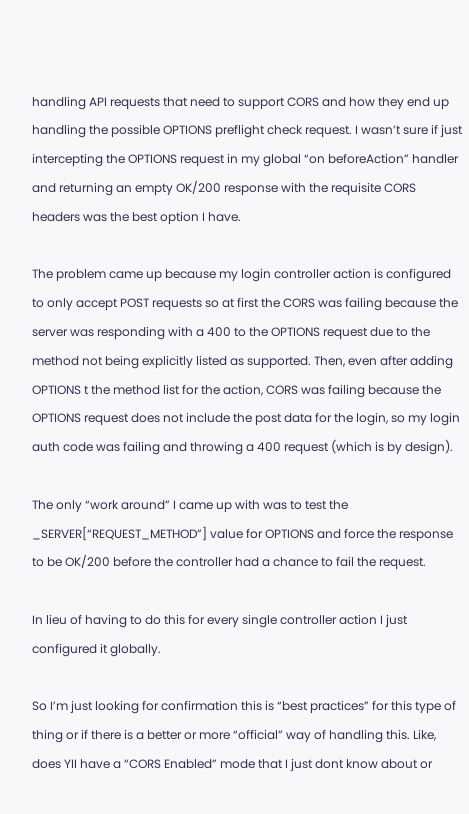handling API requests that need to support CORS and how they end up handling the possible OPTIONS preflight check request. I wasn’t sure if just intercepting the OPTIONS request in my global “on beforeAction” handler and returning an empty OK/200 response with the requisite CORS headers was the best option I have.

The problem came up because my login controller action is configured to only accept POST requests so at first the CORS was failing because the server was responding with a 400 to the OPTIONS request due to the method not being explicitly listed as supported. Then, even after adding OPTIONS t the method list for the action, CORS was failing because the OPTIONS request does not include the post data for the login, so my login auth code was failing and throwing a 400 request (which is by design).

The only “work around” I came up with was to test the _SERVER[“REQUEST_METHOD”] value for OPTIONS and force the response to be OK/200 before the controller had a chance to fail the request.

In lieu of having to do this for every single controller action I just configured it globally.

So I’m just looking for confirmation this is “best practices” for this type of thing or if there is a better or more “official” way of handling this. Like, does YII have a “CORS Enabled” mode that I just dont know about or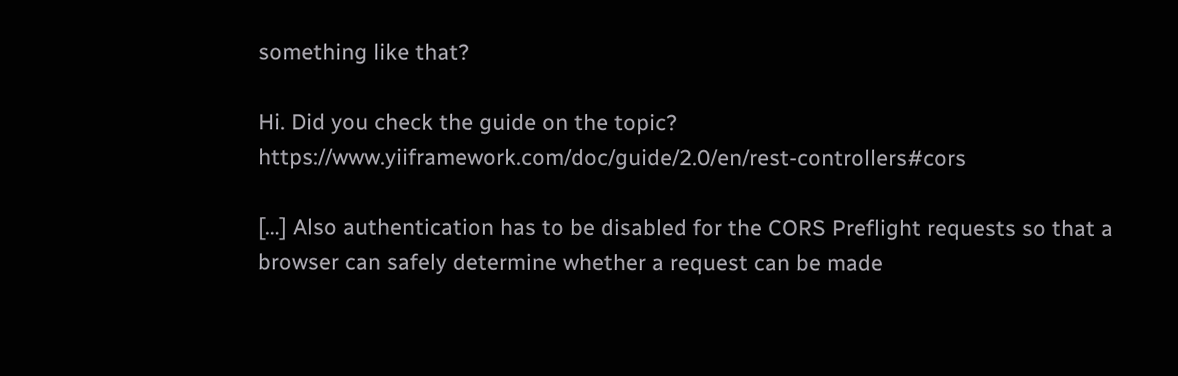something like that?

Hi. Did you check the guide on the topic? https://www.yiiframework.com/doc/guide/2.0/en/rest-controllers#cors

[…] Also authentication has to be disabled for the CORS Preflight requests so that a browser can safely determine whether a request can be made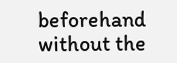beforehand without the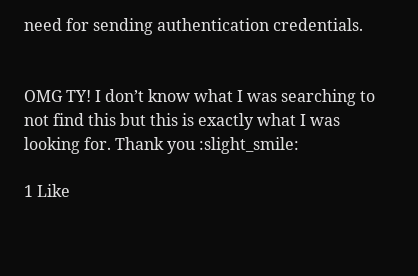need for sending authentication credentials.


OMG TY! I don’t know what I was searching to not find this but this is exactly what I was looking for. Thank you :slight_smile:

1 Like